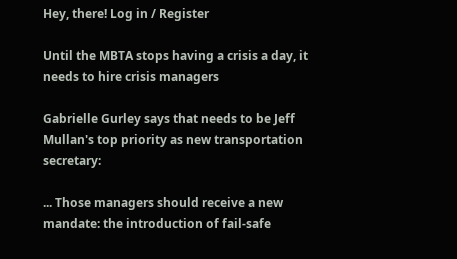Hey, there! Log in / Register

Until the MBTA stops having a crisis a day, it needs to hire crisis managers

Gabrielle Gurley says that needs to be Jeff Mullan's top priority as new transportation secretary:

... Those managers should receive a new mandate: the introduction of fail-safe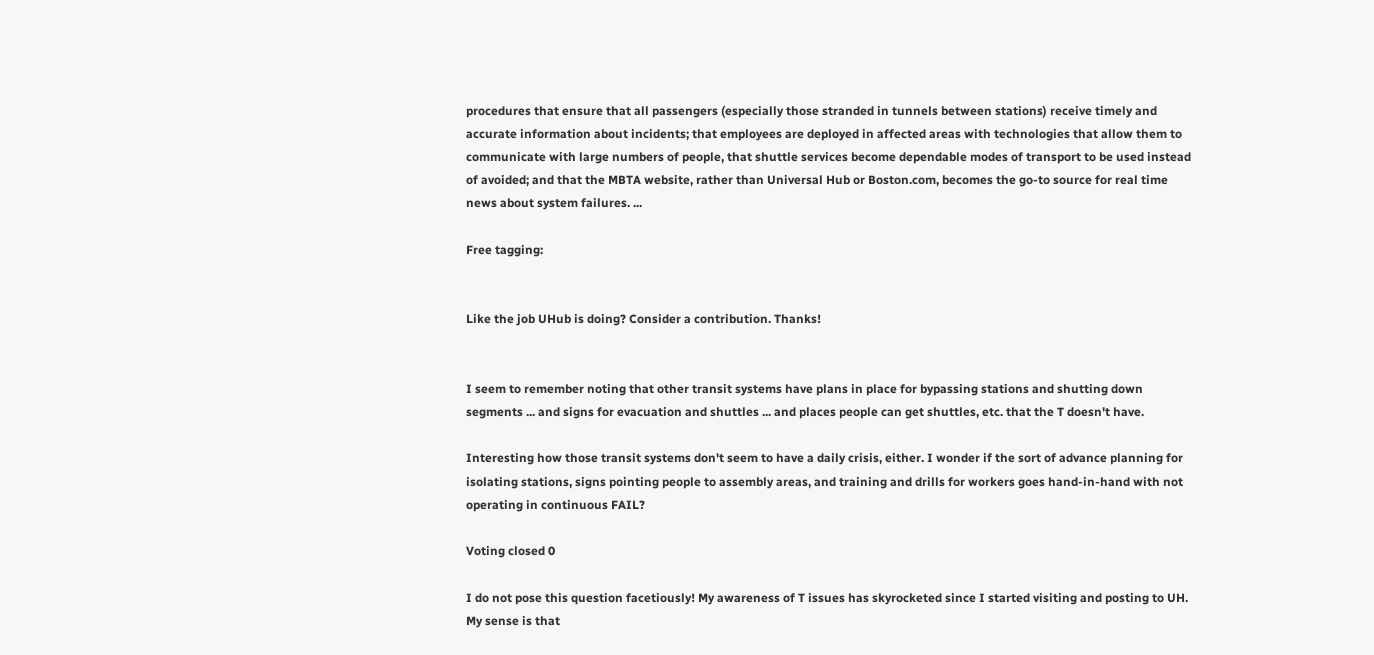procedures that ensure that all passengers (especially those stranded in tunnels between stations) receive timely and accurate information about incidents; that employees are deployed in affected areas with technologies that allow them to communicate with large numbers of people, that shuttle services become dependable modes of transport to be used instead of avoided; and that the MBTA website, rather than Universal Hub or Boston.com, becomes the go-to source for real time news about system failures. ...

Free tagging:


Like the job UHub is doing? Consider a contribution. Thanks!


I seem to remember noting that other transit systems have plans in place for bypassing stations and shutting down segments ... and signs for evacuation and shuttles ... and places people can get shuttles, etc. that the T doesn't have.

Interesting how those transit systems don't seem to have a daily crisis, either. I wonder if the sort of advance planning for isolating stations, signs pointing people to assembly areas, and training and drills for workers goes hand-in-hand with not operating in continuous FAIL?

Voting closed 0

I do not pose this question facetiously! My awareness of T issues has skyrocketed since I started visiting and posting to UH. My sense is that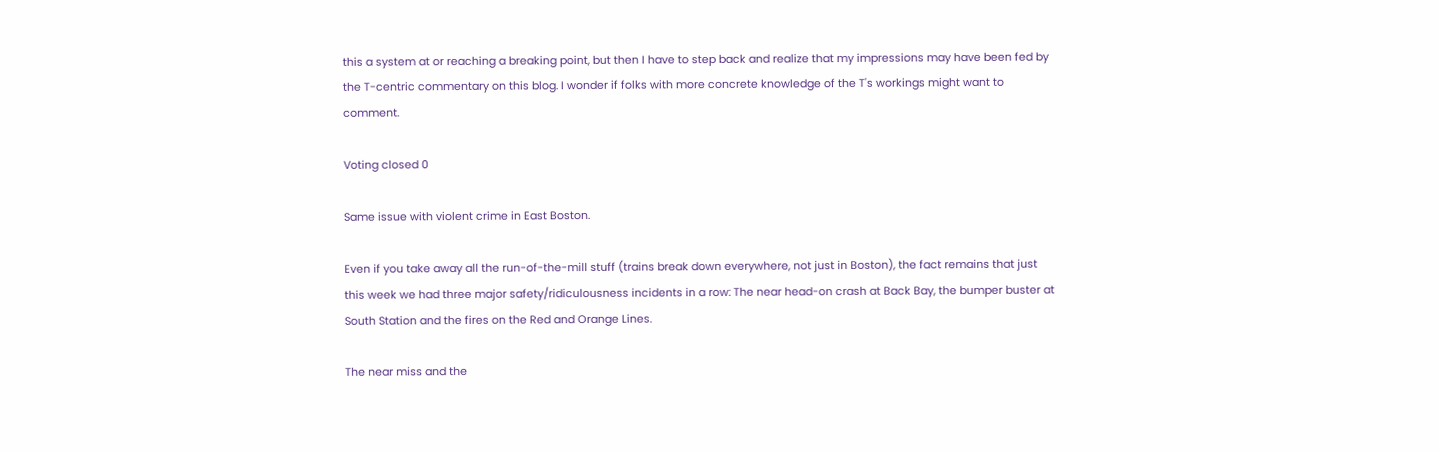this a system at or reaching a breaking point, but then I have to step back and realize that my impressions may have been fed by the T-centric commentary on this blog. I wonder if folks with more concrete knowledge of the T's workings might want to comment.

Voting closed 0

Same issue with violent crime in East Boston.

Even if you take away all the run-of-the-mill stuff (trains break down everywhere, not just in Boston), the fact remains that just this week we had three major safety/ridiculousness incidents in a row: The near head-on crash at Back Bay, the bumper buster at South Station and the fires on the Red and Orange Lines.

The near miss and the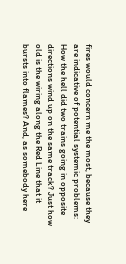fires would concern me the most, because they are indicative of potential systemic problems: How the hell did two trains going in opposite directions wind up on the same track? Just how old is the wiring along the Red Line that it bursts into flames? And, as somebody here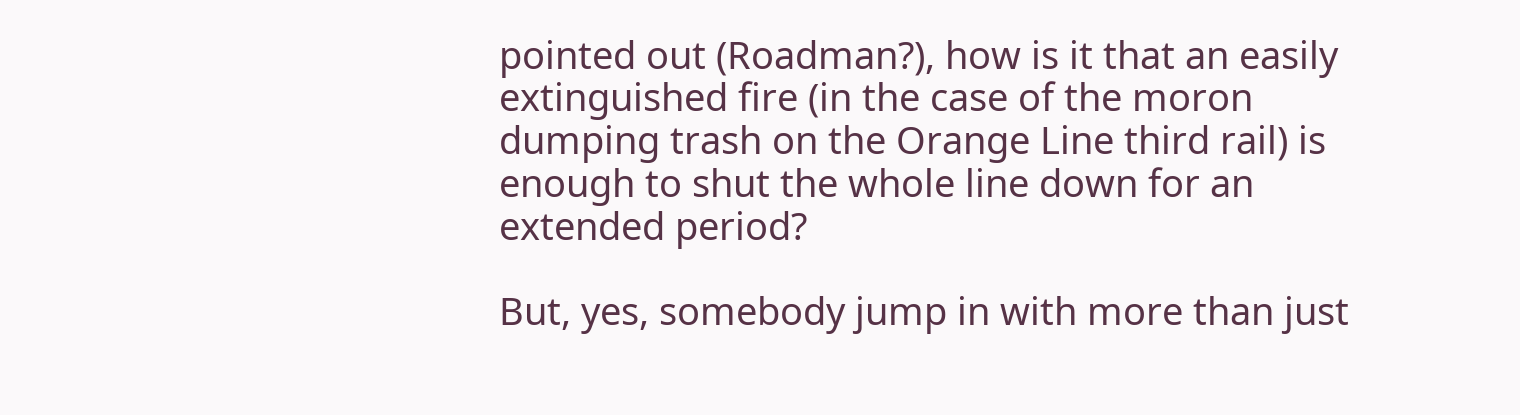pointed out (Roadman?), how is it that an easily extinguished fire (in the case of the moron dumping trash on the Orange Line third rail) is enough to shut the whole line down for an extended period?

But, yes, somebody jump in with more than just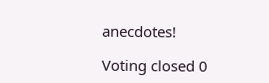anecdotes!

Voting closed 0